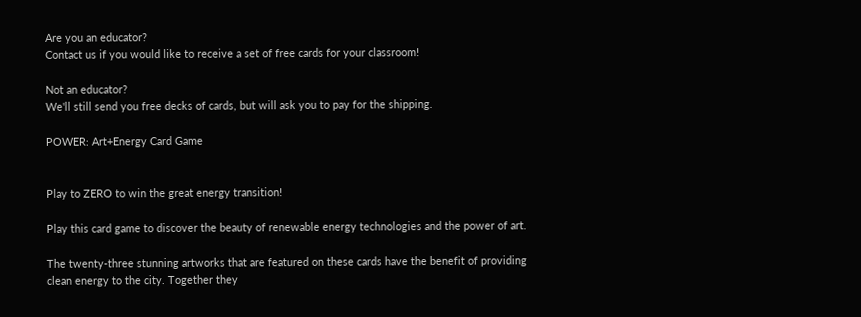Are you an educator?
Contact us if you would like to receive a set of free cards for your classroom!

Not an educator?
We'll still send you free decks of cards, but will ask you to pay for the shipping.

POWER: Art+Energy Card Game


Play to ZERO to win the great energy transition!

Play this card game to discover the beauty of renewable energy technologies and the power of art.

The twenty-three stunning artworks that are featured on these cards have the benefit of providing clean energy to the city. Together they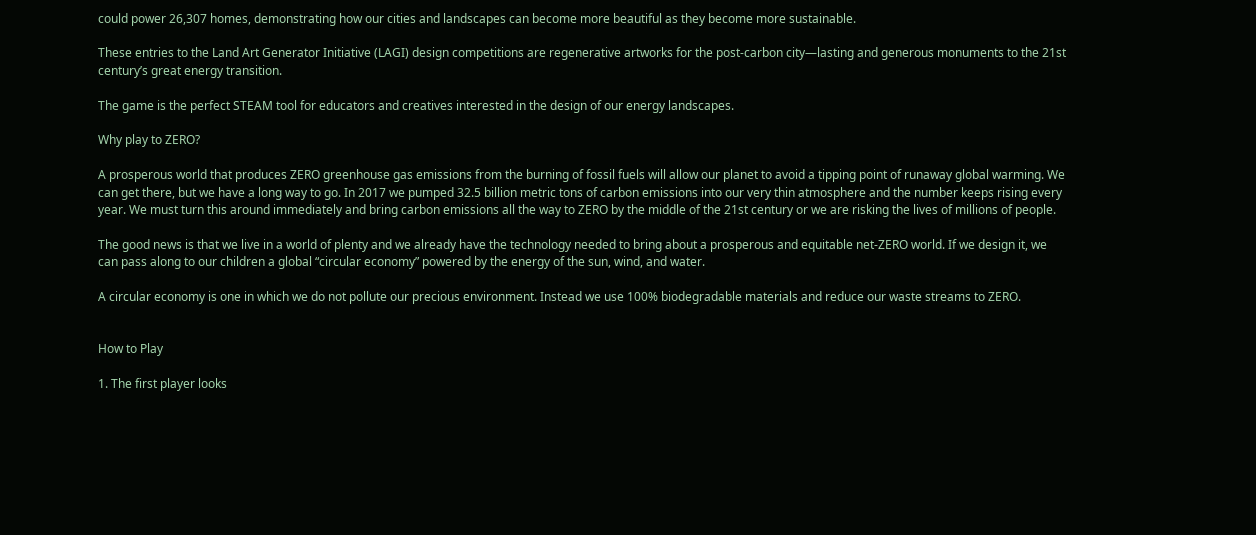could power 26,307 homes, demonstrating how our cities and landscapes can become more beautiful as they become more sustainable.

These entries to the Land Art Generator Initiative (LAGI) design competitions are regenerative artworks for the post-carbon city—lasting and generous monuments to the 21st century’s great energy transition.

The game is the perfect STEAM tool for educators and creatives interested in the design of our energy landscapes.

Why play to ZERO?

A prosperous world that produces ZERO greenhouse gas emissions from the burning of fossil fuels will allow our planet to avoid a tipping point of runaway global warming. We can get there, but we have a long way to go. In 2017 we pumped 32.5 billion metric tons of carbon emissions into our very thin atmosphere and the number keeps rising every year. We must turn this around immediately and bring carbon emissions all the way to ZERO by the middle of the 21st century or we are risking the lives of millions of people.

The good news is that we live in a world of plenty and we already have the technology needed to bring about a prosperous and equitable net-ZERO world. If we design it, we can pass along to our children a global “circular economy” powered by the energy of the sun, wind, and water.

A circular economy is one in which we do not pollute our precious environment. Instead we use 100% biodegradable materials and reduce our waste streams to ZERO.


How to Play

1. The first player looks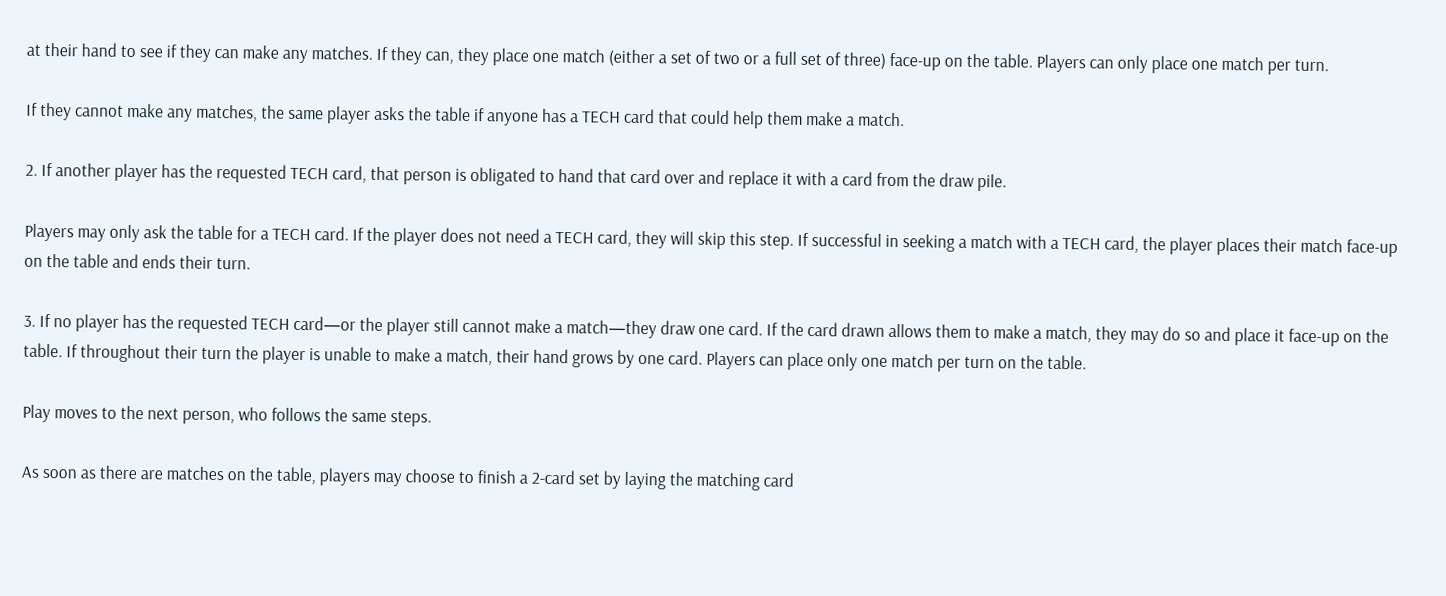at their hand to see if they can make any matches. If they can, they place one match (either a set of two or a full set of three) face-up on the table. Players can only place one match per turn.

If they cannot make any matches, the same player asks the table if anyone has a TECH card that could help them make a match.

2. If another player has the requested TECH card, that person is obligated to hand that card over and replace it with a card from the draw pile.

Players may only ask the table for a TECH card. If the player does not need a TECH card, they will skip this step. If successful in seeking a match with a TECH card, the player places their match face-up on the table and ends their turn.

3. If no player has the requested TECH card—or the player still cannot make a match—they draw one card. If the card drawn allows them to make a match, they may do so and place it face-up on the table. If throughout their turn the player is unable to make a match, their hand grows by one card. Players can place only one match per turn on the table.

Play moves to the next person, who follows the same steps.

As soon as there are matches on the table, players may choose to finish a 2-card set by laying the matching card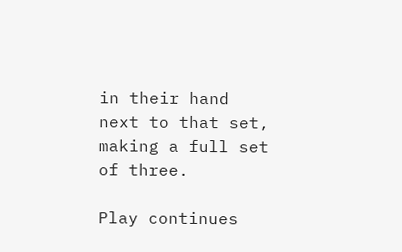in their hand next to that set, making a full set of three.

Play continues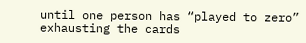until one person has “played to zero” exhausting the cards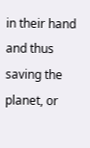in their hand and thus saving the planet, or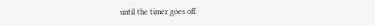until the timer goes off.